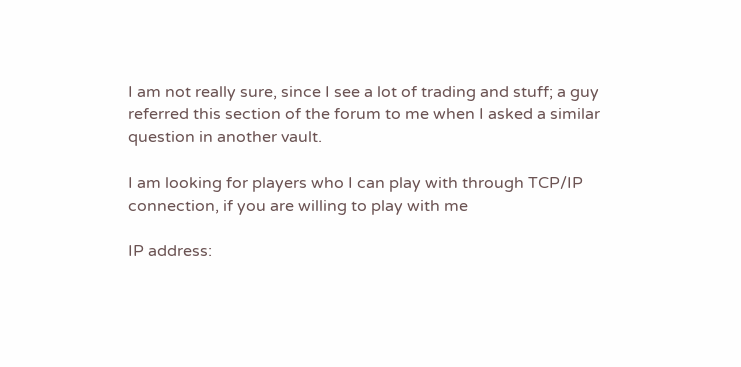I am not really sure, since I see a lot of trading and stuff; a guy referred this section of the forum to me when I asked a similar question in another vault.

I am looking for players who I can play with through TCP/IP connection, if you are willing to play with me

IP address: